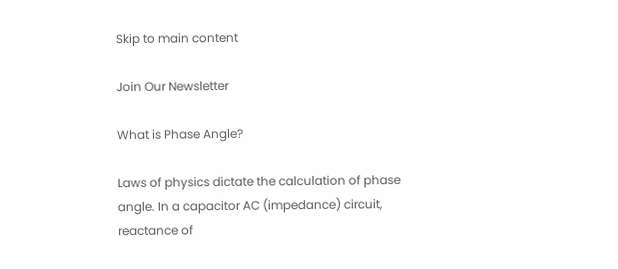Skip to main content

Join Our Newsletter

What is Phase Angle?

Laws of physics dictate the calculation of phase angle. In a capacitor AC (impedance) circuit, reactance of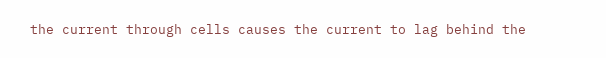the current through cells causes the current to lag behind the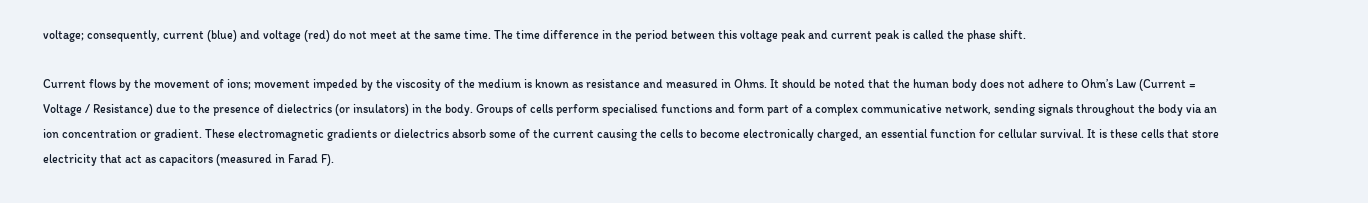voltage; consequently, current (blue) and voltage (red) do not meet at the same time. The time difference in the period between this voltage peak and current peak is called the phase shift.

Current flows by the movement of ions; movement impeded by the viscosity of the medium is known as resistance and measured in Ohms. It should be noted that the human body does not adhere to Ohm’s Law (Current = Voltage / Resistance) due to the presence of dielectrics (or insulators) in the body. Groups of cells perform specialised functions and form part of a complex communicative network, sending signals throughout the body via an ion concentration or gradient. These electromagnetic gradients or dielectrics absorb some of the current causing the cells to become electronically charged, an essential function for cellular survival. It is these cells that store electricity that act as capacitors (measured in Farad F).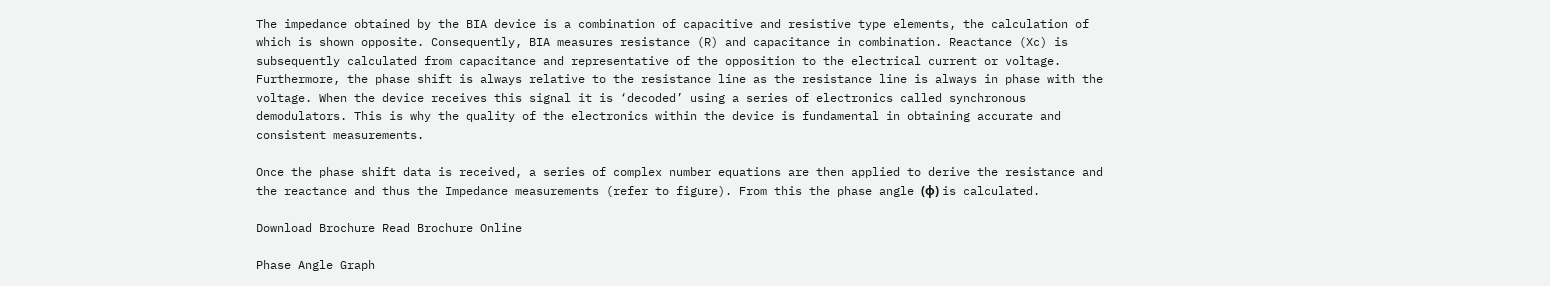The impedance obtained by the BIA device is a combination of capacitive and resistive type elements, the calculation of which is shown opposite. Consequently, BIA measures resistance (R) and capacitance in combination. Reactance (Xc) is subsequently calculated from capacitance and representative of the opposition to the electrical current or voltage. Furthermore, the phase shift is always relative to the resistance line as the resistance line is always in phase with the voltage. When the device receives this signal it is ‘decoded’ using a series of electronics called synchronous demodulators. This is why the quality of the electronics within the device is fundamental in obtaining accurate and consistent measurements.

Once the phase shift data is received, a series of complex number equations are then applied to derive the resistance and the reactance and thus the Impedance measurements (refer to figure). From this the phase angle (φ) is calculated.

Download Brochure Read Brochure Online

Phase Angle Graph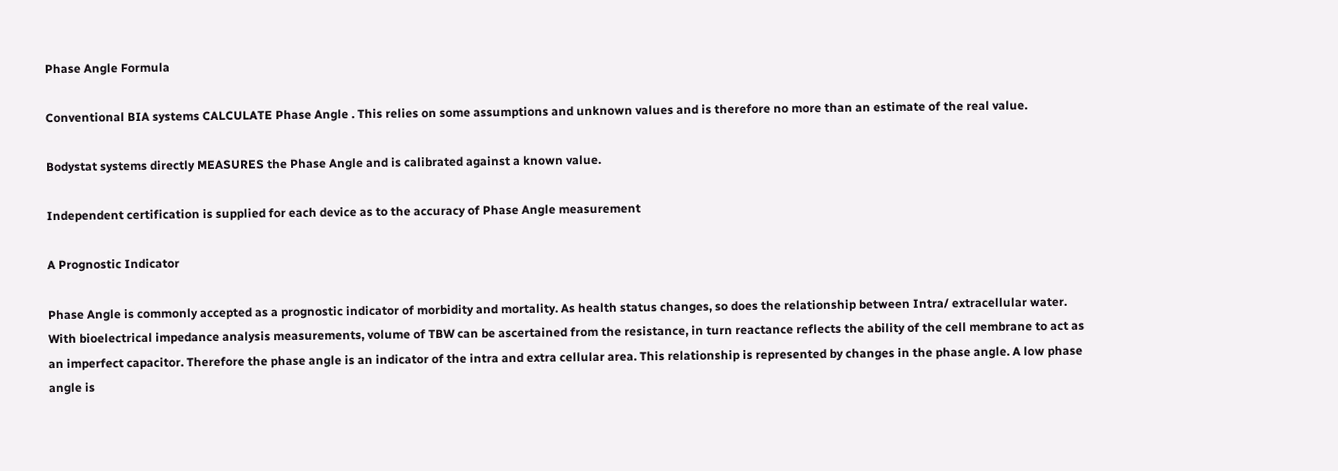Phase Angle Formula

Conventional BIA systems CALCULATE Phase Angle . This relies on some assumptions and unknown values and is therefore no more than an estimate of the real value.

Bodystat systems directly MEASURES the Phase Angle and is calibrated against a known value.

Independent certification is supplied for each device as to the accuracy of Phase Angle measurement

A Prognostic Indicator

Phase Angle is commonly accepted as a prognostic indicator of morbidity and mortality. As health status changes, so does the relationship between Intra/ extracellular water. With bioelectrical impedance analysis measurements, volume of TBW can be ascertained from the resistance, in turn reactance reflects the ability of the cell membrane to act as an imperfect capacitor. Therefore the phase angle is an indicator of the intra and extra cellular area. This relationship is represented by changes in the phase angle. A low phase angle is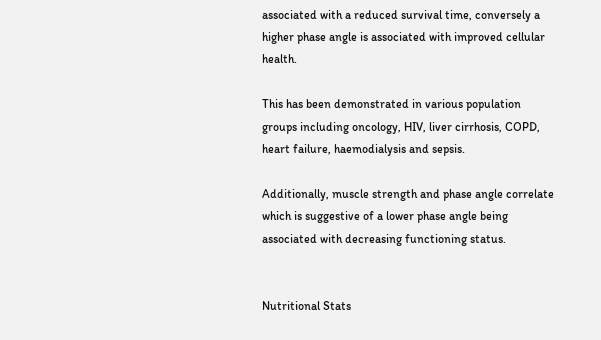associated with a reduced survival time, conversely a higher phase angle is associated with improved cellular health.

This has been demonstrated in various population groups including oncology, HIV, liver cirrhosis, COPD, heart failure, haemodialysis and sepsis.

Additionally, muscle strength and phase angle correlate which is suggestive of a lower phase angle being associated with decreasing functioning status.


Nutritional Stats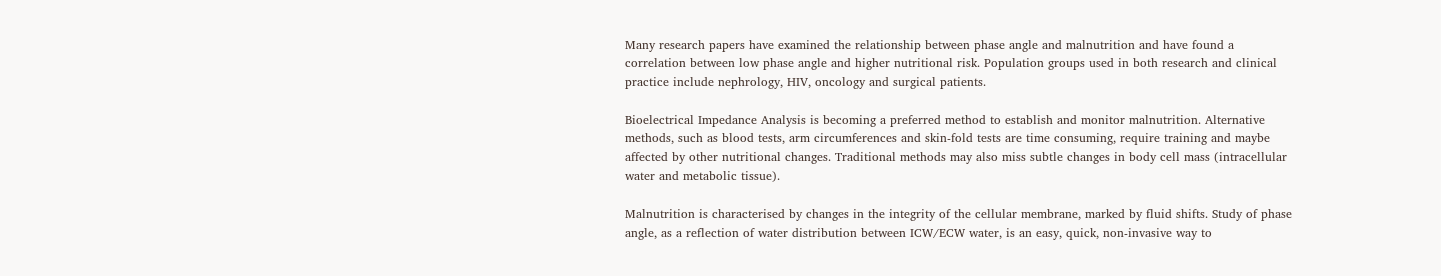Many research papers have examined the relationship between phase angle and malnutrition and have found a correlation between low phase angle and higher nutritional risk. Population groups used in both research and clinical practice include nephrology, HIV, oncology and surgical patients.

Bioelectrical Impedance Analysis is becoming a preferred method to establish and monitor malnutrition. Alternative methods, such as blood tests, arm circumferences and skin-fold tests are time consuming, require training and maybe affected by other nutritional changes. Traditional methods may also miss subtle changes in body cell mass (intracellular water and metabolic tissue).

Malnutrition is characterised by changes in the integrity of the cellular membrane, marked by fluid shifts. Study of phase angle, as a reflection of water distribution between ICW/ECW water, is an easy, quick, non-invasive way to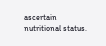ascertain nutritional status.